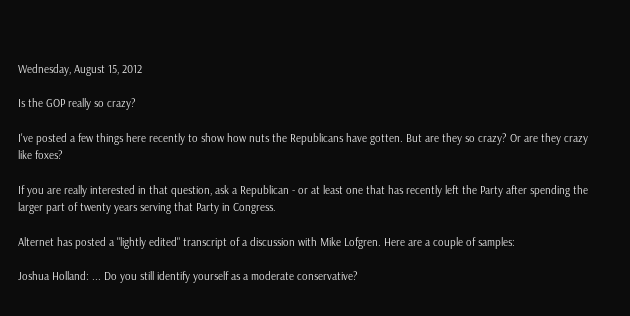Wednesday, August 15, 2012

Is the GOP really so crazy?

I've posted a few things here recently to show how nuts the Republicans have gotten. But are they so crazy? Or are they crazy like foxes?

If you are really interested in that question, ask a Republican - or at least one that has recently left the Party after spending the larger part of twenty years serving that Party in Congress.

Alternet has posted a "lightly edited" transcript of a discussion with Mike Lofgren. Here are a couple of samples:

Joshua Holland: ... Do you still identify yourself as a moderate conservative?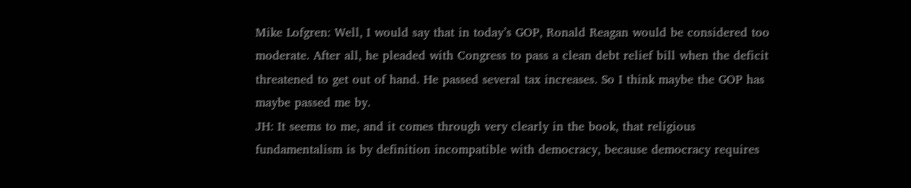Mike Lofgren: Well, I would say that in today’s GOP, Ronald Reagan would be considered too moderate. After all, he pleaded with Congress to pass a clean debt relief bill when the deficit threatened to get out of hand. He passed several tax increases. So I think maybe the GOP has maybe passed me by.
JH: It seems to me, and it comes through very clearly in the book, that religious fundamentalism is by definition incompatible with democracy, because democracy requires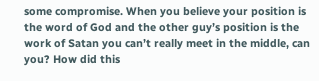some compromise. When you believe your position is the word of God and the other guy’s position is the work of Satan you can’t really meet in the middle, can you? How did this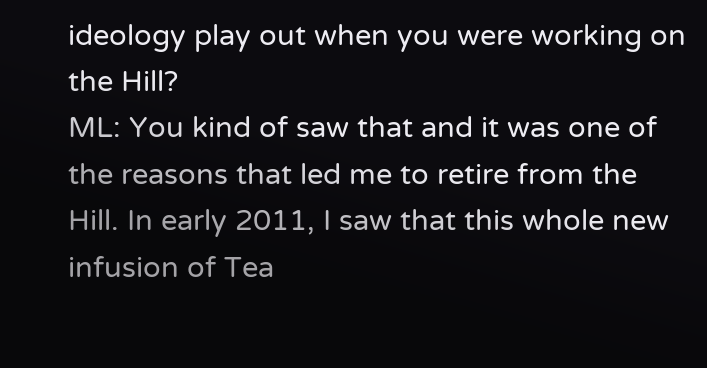ideology play out when you were working on the Hill?
ML: You kind of saw that and it was one of the reasons that led me to retire from the Hill. In early 2011, I saw that this whole new infusion of Tea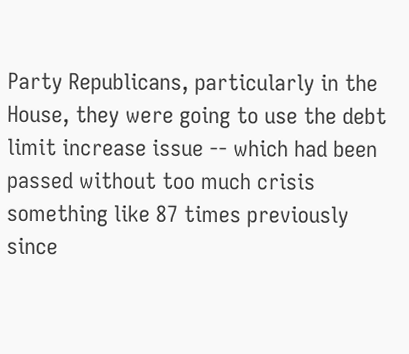Party Republicans, particularly in the House, they were going to use the debt limit increase issue -- which had been passed without too much crisis something like 87 times previously since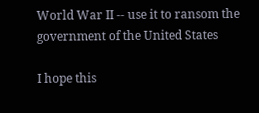World War II -- use it to ransom the government of the United States

I hope this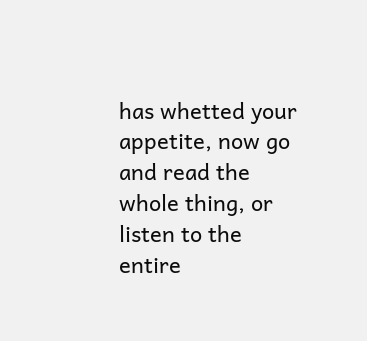has whetted your appetite, now go and read the whole thing, or listen to the entire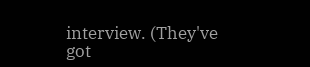interview. (They've got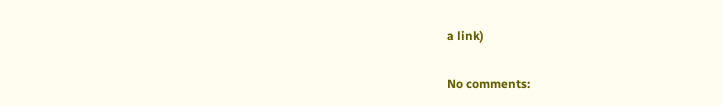a link)

No comments: